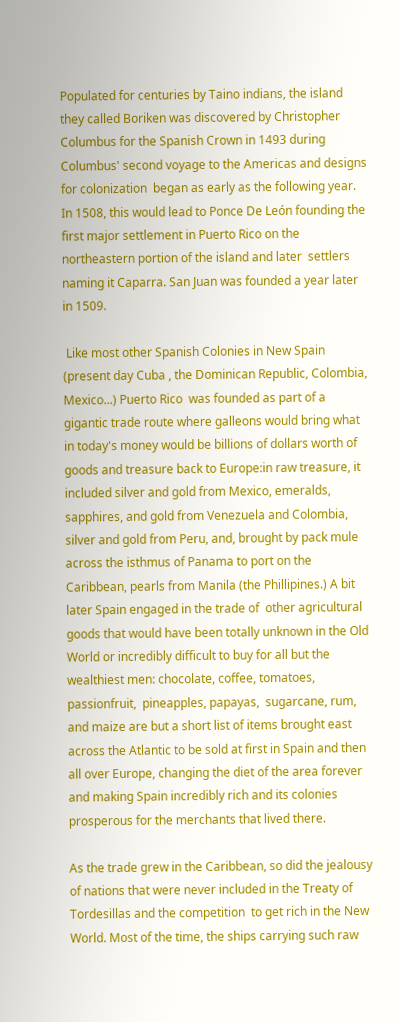Populated for centuries by Taino indians, the island they called Boriken was discovered by Christopher Columbus for the Spanish Crown in 1493 during Columbus' second voyage to the Americas and designs for colonization  began as early as the following year.  In 1508, this would lead to Ponce De León founding the first major settlement in Puerto Rico on the northeastern portion of the island and later  settlers naming it Caparra. San Juan was founded a year later in 1509.

 Like most other Spanish Colonies in New Spain (present day Cuba , the Dominican Republic, Colombia, Mexico...) Puerto Rico  was founded as part of a gigantic trade route where galleons would bring what in today's money would be billions of dollars worth of goods and treasure back to Europe:in raw treasure, it included silver and gold from Mexico, emeralds, sapphires, and gold from Venezuela and Colombia, silver and gold from Peru, and, brought by pack mule across the isthmus of Panama to port on the Caribbean, pearls from Manila (the Phillipines.) A bit later Spain engaged in the trade of  other agricultural goods that would have been totally unknown in the Old World or incredibly difficult to buy for all but the wealthiest men: chocolate, coffee, tomatoes, passionfruit,  pineapples, papayas,  sugarcane, rum, and maize are but a short list of items brought east across the Atlantic to be sold at first in Spain and then all over Europe, changing the diet of the area forever and making Spain incredibly rich and its colonies prosperous for the merchants that lived there.

As the trade grew in the Caribbean, so did the jealousy of nations that were never included in the Treaty of Tordesillas and the competition  to get rich in the New World. Most of the time, the ships carrying such raw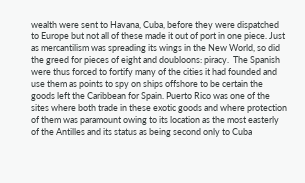wealth were sent to Havana, Cuba, before they were dispatched to Europe but not all of these made it out of port in one piece. Just as mercantilism was spreading its wings in the New World, so did the greed for pieces of eight and doubloons: piracy.  The Spanish were thus forced to fortify many of the cities it had founded and use them as points to spy on ships offshore to be certain the goods left the Caribbean for Spain. Puerto Rico was one of the sites where both trade in these exotic goods and where protection of them was paramount owing to its location as the most easterly of the Antilles and its status as being second only to Cuba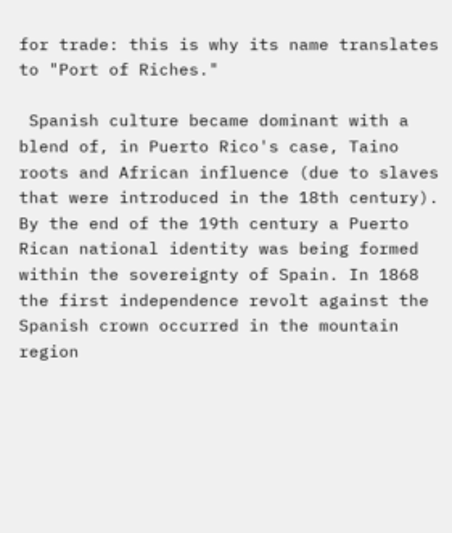for trade: this is why its name translates to "Port of Riches."

 Spanish culture became dominant with a blend of, in Puerto Rico's case, Taino roots and African influence (due to slaves that were introduced in the 18th century). By the end of the 19th century a Puerto Rican national identity was being formed within the sovereignty of Spain. In 1868 the first independence revolt against the Spanish crown occurred in the mountain region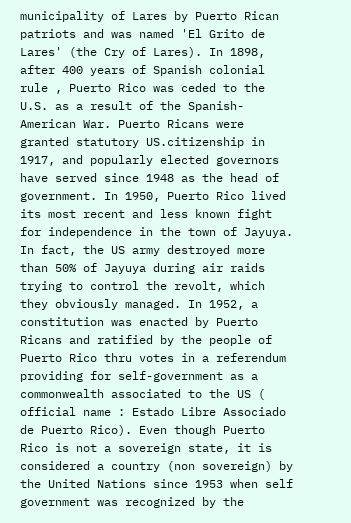municipality of Lares by Puerto Rican patriots and was named 'El Grito de Lares' (the Cry of Lares). In 1898, after 400 years of Spanish colonial rule , Puerto Rico was ceded to the U.S. as a result of the Spanish-American War. Puerto Ricans were granted statutory US.citizenship in 1917, and popularly elected governors have served since 1948 as the head of government. In 1950, Puerto Rico lived its most recent and less known fight for independence in the town of Jayuya. In fact, the US army destroyed more than 50% of Jayuya during air raids trying to control the revolt, which they obviously managed. In 1952, a constitution was enacted by Puerto Ricans and ratified by the people of Puerto Rico thru votes in a referendum providing for self-government as a commonwealth associated to the US ( official name : Estado Libre Associado de Puerto Rico). Even though Puerto Rico is not a sovereign state, it is considered a country (non sovereign) by the United Nations since 1953 when self government was recognized by the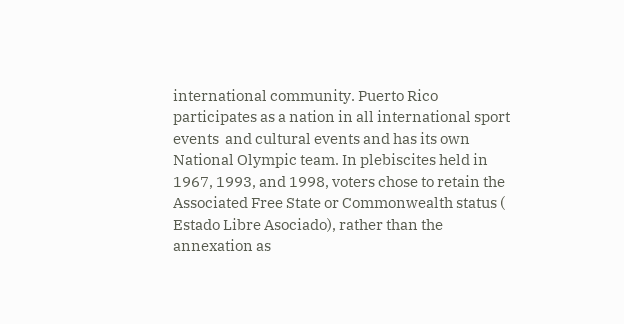international community. Puerto Rico participates as a nation in all international sport events  and cultural events and has its own National Olympic team. In plebiscites held in 1967, 1993, and 1998, voters chose to retain the Associated Free State or Commonwealth status ( Estado Libre Asociado), rather than the annexation as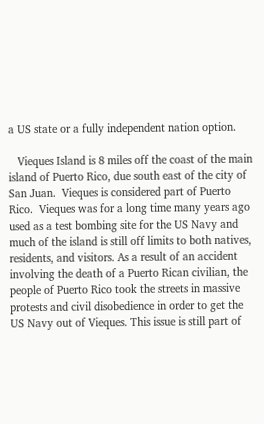a US state or a fully independent nation option.

   Vieques Island is 8 miles off the coast of the main island of Puerto Rico, due south east of the city of San Juan.  Vieques is considered part of Puerto Rico.  Vieques was for a long time many years ago used as a test bombing site for the US Navy and much of the island is still off limits to both natives, residents, and visitors. As a result of an accident involving the death of a Puerto Rican civilian, the people of Puerto Rico took the streets in massive protests and civil disobedience in order to get the US Navy out of Vieques. This issue is still part of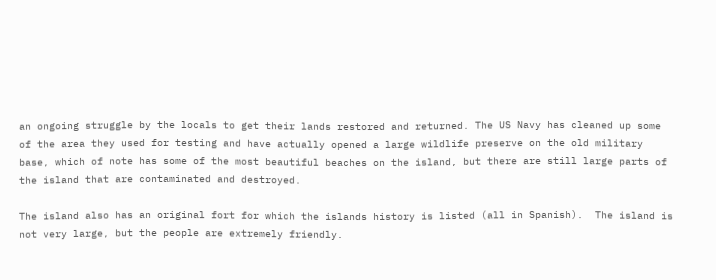an ongoing struggle by the locals to get their lands restored and returned. The US Navy has cleaned up some of the area they used for testing and have actually opened a large wildlife preserve on the old military base, which of note has some of the most beautiful beaches on the island, but there are still large parts of the island that are contaminated and destroyed.

The island also has an original fort for which the islands history is listed (all in Spanish).  The island is not very large, but the people are extremely friendly.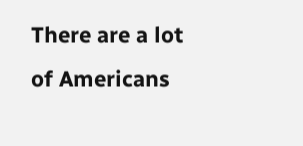There are a lot of Americans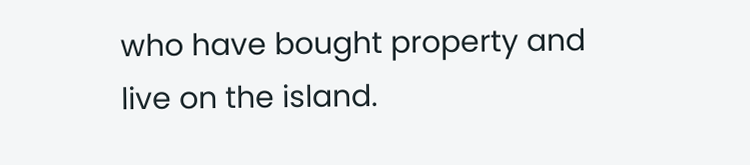who have bought property and live on the island.